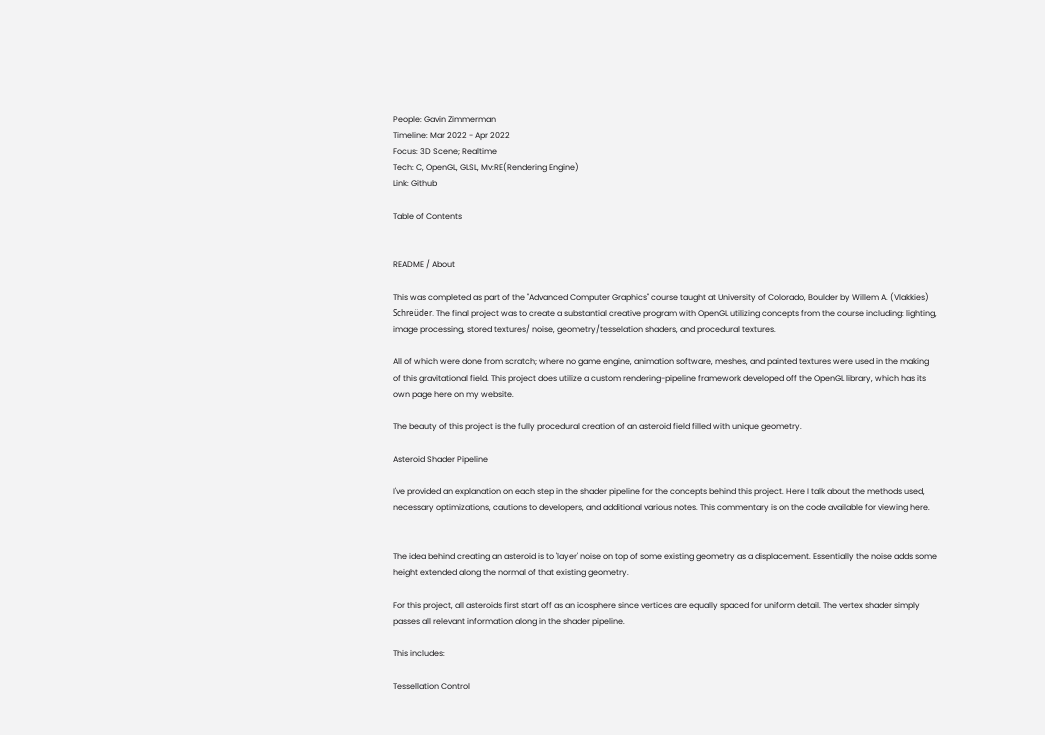People: Gavin Zimmerman
Timeline: Mar 2022 - Apr 2022
Focus: 3D Scene; Realtime
Tech: C, OpenGL, GLSL, Mv:RE(Rendering Engine)
Link: Github

Table of Contents


README / About

This was completed as part of the "Advanced Computer Graphics" course taught at University of Colorado, Boulder by Willem A. (Vlakkies) Schreüder. The final project was to create a substantial creative program with OpenGL utilizing concepts from the course including: lighting, image processing, stored textures/ noise, geometry/tesselation shaders, and procedural textures.

All of which were done from scratch; where no game engine, animation software, meshes, and painted textures were used in the making of this gravitational field. This project does utilize a custom rendering-pipeline framework developed off the OpenGL library, which has its own page here on my website.

The beauty of this project is the fully procedural creation of an asteroid field filled with unique geometry.

Asteroid Shader Pipeline

I've provided an explanation on each step in the shader pipeline for the concepts behind this project. Here I talk about the methods used, necessary optimizations, cautions to developers, and additional various notes. This commentary is on the code available for viewing here.


The idea behind creating an asteroid is to 'layer' noise on top of some existing geometry as a displacement. Essentially the noise adds some height extended along the normal of that existing geometry.

For this project, all asteroids first start off as an icosphere since vertices are equally spaced for uniform detail. The vertex shader simply passes all relevant information along in the shader pipeline.

This includes:

Tessellation Control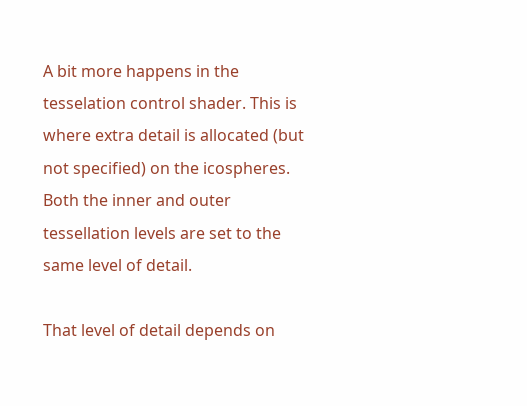A bit more happens in the tesselation control shader. This is where extra detail is allocated (but not specified) on the icospheres. Both the inner and outer tessellation levels are set to the same level of detail.

That level of detail depends on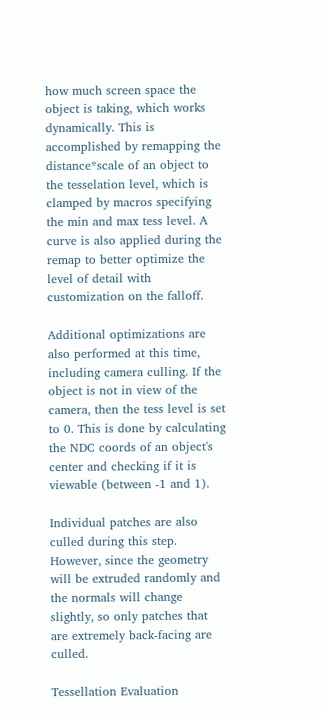how much screen space the object is taking, which works dynamically. This is accomplished by remapping the distance*scale of an object to the tesselation level, which is clamped by macros specifying the min and max tess level. A curve is also applied during the remap to better optimize the level of detail with customization on the falloff.

Additional optimizations are also performed at this time, including camera culling. If the object is not in view of the camera, then the tess level is set to 0. This is done by calculating the NDC coords of an object's center and checking if it is viewable (between -1 and 1).

Individual patches are also culled during this step. However, since the geometry will be extruded randomly and the normals will change slightly, so only patches that are extremely back-facing are culled.

Tessellation Evaluation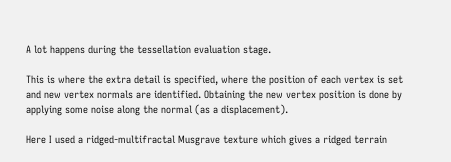A lot happens during the tessellation evaluation stage.

This is where the extra detail is specified, where the position of each vertex is set and new vertex normals are identified. Obtaining the new vertex position is done by applying some noise along the normal (as a displacement).

Here I used a ridged-multifractal Musgrave texture which gives a ridged terrain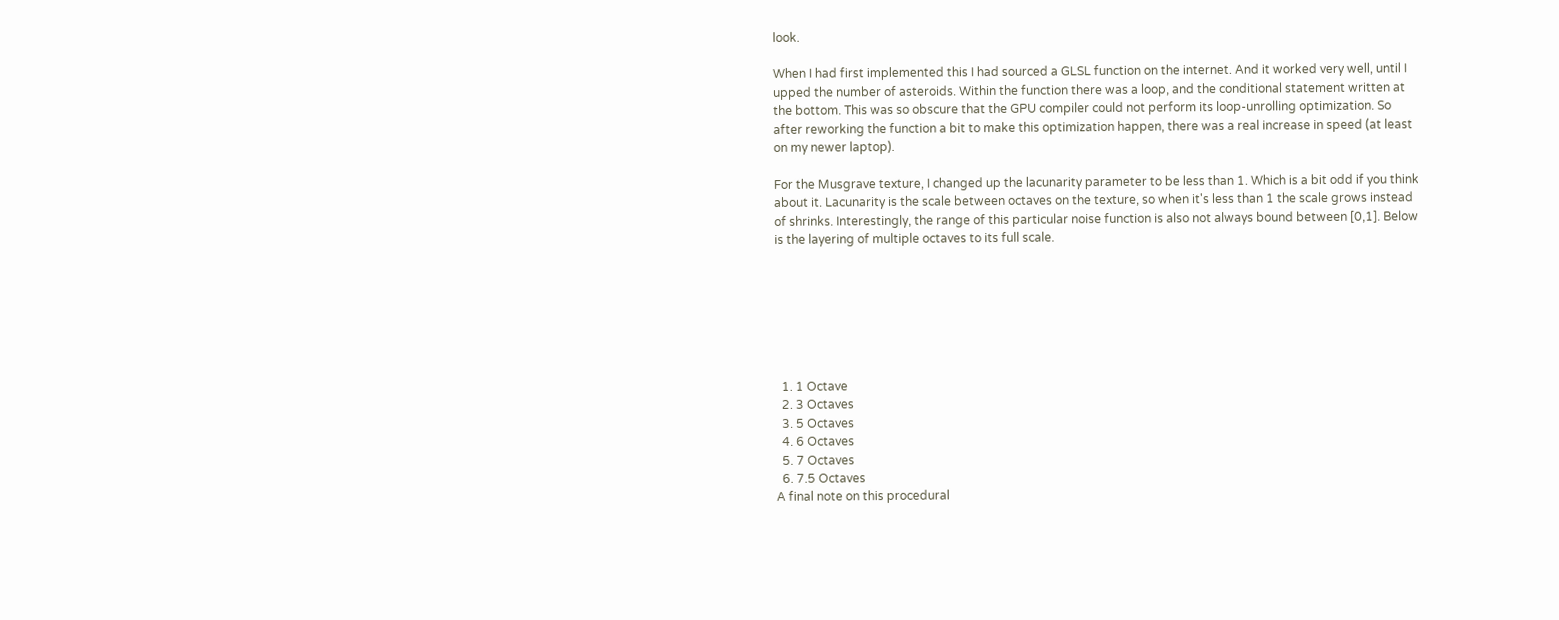look.

When I had first implemented this I had sourced a GLSL function on the internet. And it worked very well, until I upped the number of asteroids. Within the function there was a loop, and the conditional statement written at the bottom. This was so obscure that the GPU compiler could not perform its loop-unrolling optimization. So after reworking the function a bit to make this optimization happen, there was a real increase in speed (at least on my newer laptop).

For the Musgrave texture, I changed up the lacunarity parameter to be less than 1. Which is a bit odd if you think about it. Lacunarity is the scale between octaves on the texture, so when it's less than 1 the scale grows instead of shrinks. Interestingly, the range of this particular noise function is also not always bound between [0,1]. Below is the layering of multiple octaves to its full scale.







  1. 1 Octave
  2. 3 Octaves
  3. 5 Octaves
  4. 6 Octaves
  5. 7 Octaves
  6. 7.5 Octaves
A final note on this procedural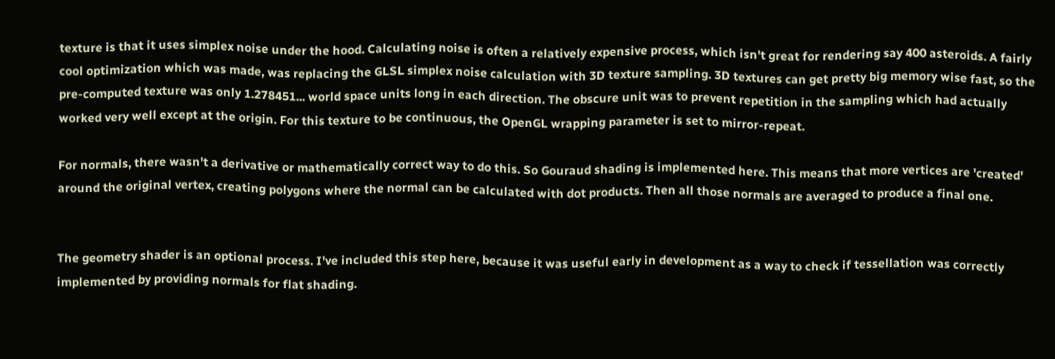texture is that it uses simplex noise under the hood. Calculating noise is often a relatively expensive process, which isn't great for rendering say 400 asteroids. A fairly cool optimization which was made, was replacing the GLSL simplex noise calculation with 3D texture sampling. 3D textures can get pretty big memory wise fast, so the pre-computed texture was only 1.278451... world space units long in each direction. The obscure unit was to prevent repetition in the sampling which had actually worked very well except at the origin. For this texture to be continuous, the OpenGL wrapping parameter is set to mirror-repeat.

For normals, there wasn't a derivative or mathematically correct way to do this. So Gouraud shading is implemented here. This means that more vertices are 'created' around the original vertex, creating polygons where the normal can be calculated with dot products. Then all those normals are averaged to produce a final one.


The geometry shader is an optional process. I've included this step here, because it was useful early in development as a way to check if tessellation was correctly implemented by providing normals for flat shading.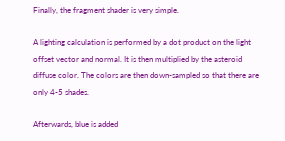Finally, the fragment shader is very simple.

A lighting calculation is performed by a dot product on the light offset vector and normal. It is then multiplied by the asteroid diffuse color. The colors are then down-sampled so that there are only 4-5 shades.

Afterwards, blue is added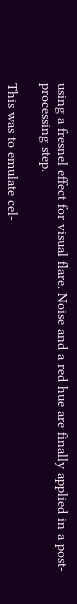using a fresnel effect for visual flare. Noise and a red hue are finally applied in a post-processing step.

This was to emulate cel-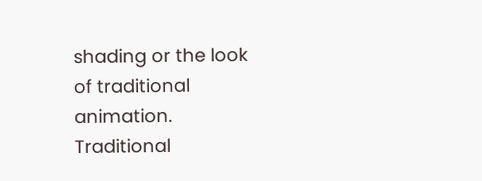shading or the look of traditional animation. Traditional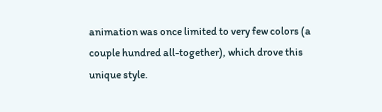animation was once limited to very few colors (a couple hundred all-together), which drove this unique style.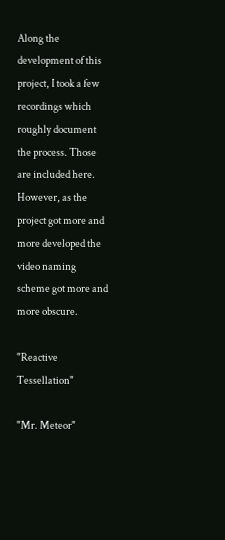Along the development of this project, I took a few recordings which roughly document the process. Those are included here. However, as the project got more and more developed the video naming scheme got more and more obscure.

"Reactive Tessellation"

"Mr. Meteor"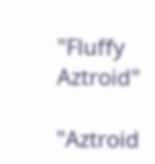"Fluffy Aztroid"

"Aztroid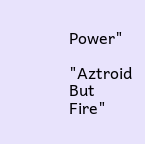Power"

"Aztroid But Fire"